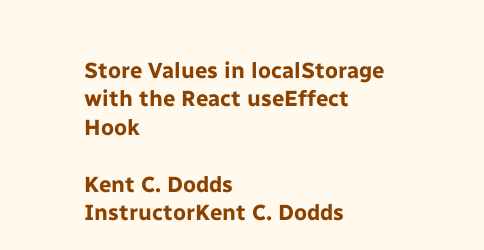Store Values in localStorage with the React useEffect Hook

Kent C. Dodds
InstructorKent C. Dodds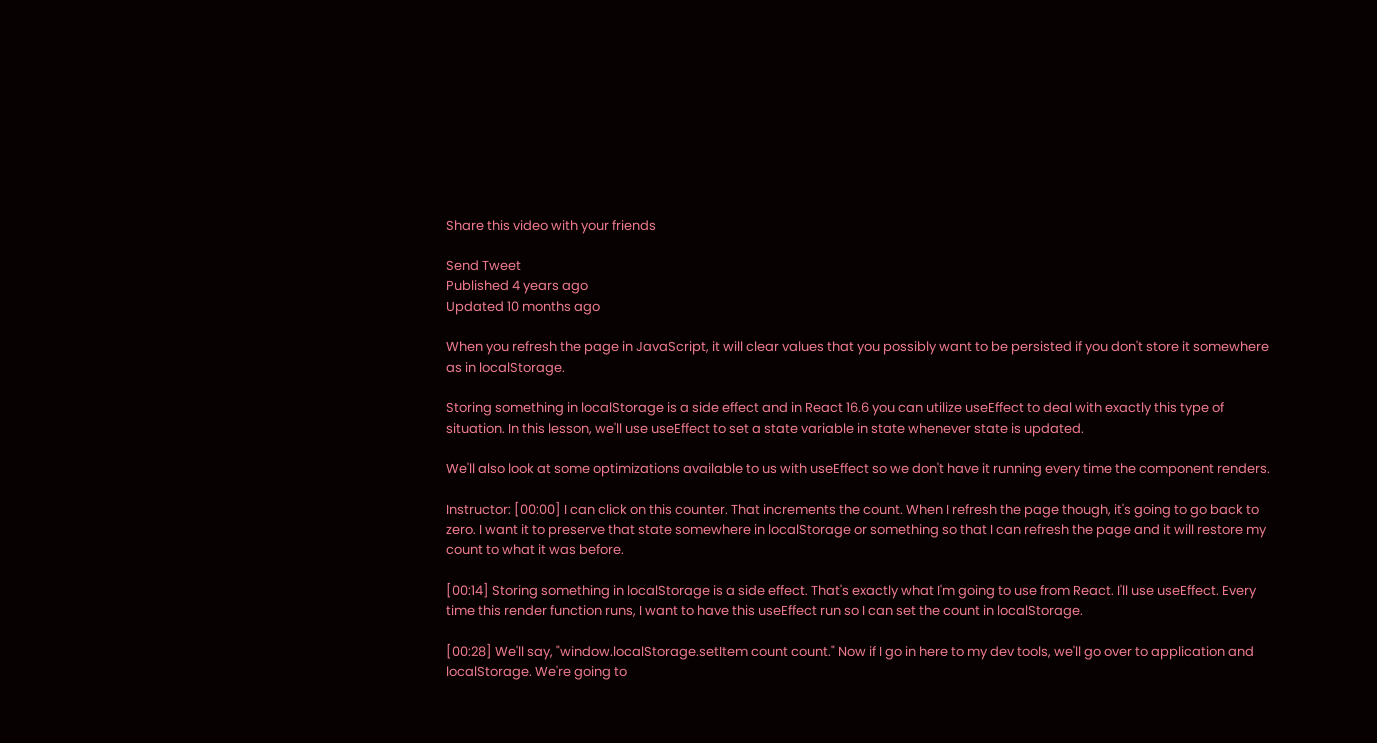Share this video with your friends

Send Tweet
Published 4 years ago
Updated 10 months ago

When you refresh the page in JavaScript, it will clear values that you possibly want to be persisted if you don't store it somewhere as in localStorage.

Storing something in localStorage is a side effect and in React 16.6 you can utilize useEffect to deal with exactly this type of situation. In this lesson, we'll use useEffect to set a state variable in state whenever state is updated.

We'll also look at some optimizations available to us with useEffect so we don't have it running every time the component renders.

Instructor: [00:00] I can click on this counter. That increments the count. When I refresh the page though, it's going to go back to zero. I want it to preserve that state somewhere in localStorage or something so that I can refresh the page and it will restore my count to what it was before.

[00:14] Storing something in localStorage is a side effect. That's exactly what I'm going to use from React. I'll use useEffect. Every time this render function runs, I want to have this useEffect run so I can set the count in localStorage.

[00:28] We'll say, "window.localStorage.setItem count count." Now if I go in here to my dev tools, we'll go over to application and localStorage. We're going to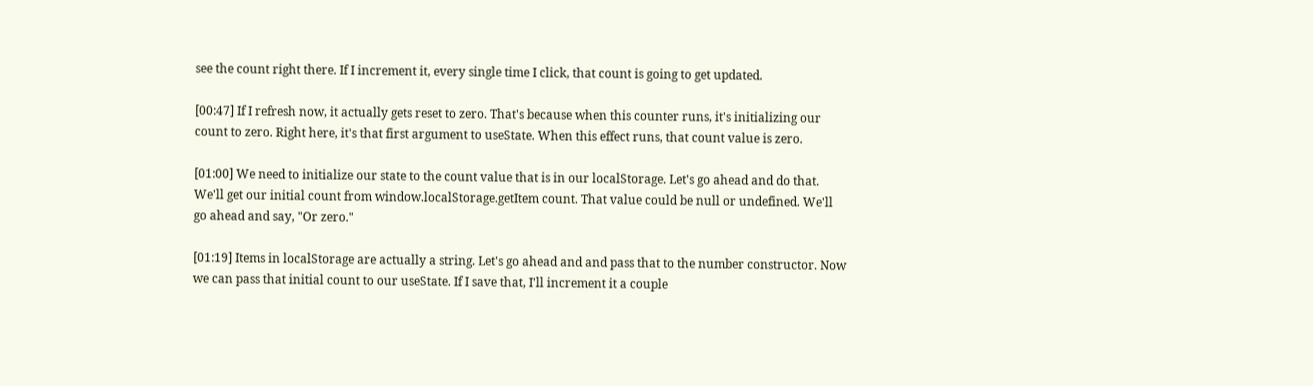see the count right there. If I increment it, every single time I click, that count is going to get updated.

[00:47] If I refresh now, it actually gets reset to zero. That's because when this counter runs, it's initializing our count to zero. Right here, it's that first argument to useState. When this effect runs, that count value is zero.

[01:00] We need to initialize our state to the count value that is in our localStorage. Let's go ahead and do that. We'll get our initial count from window.localStorage.getItem count. That value could be null or undefined. We'll go ahead and say, "Or zero."

[01:19] Items in localStorage are actually a string. Let's go ahead and and pass that to the number constructor. Now we can pass that initial count to our useState. If I save that, I'll increment it a couple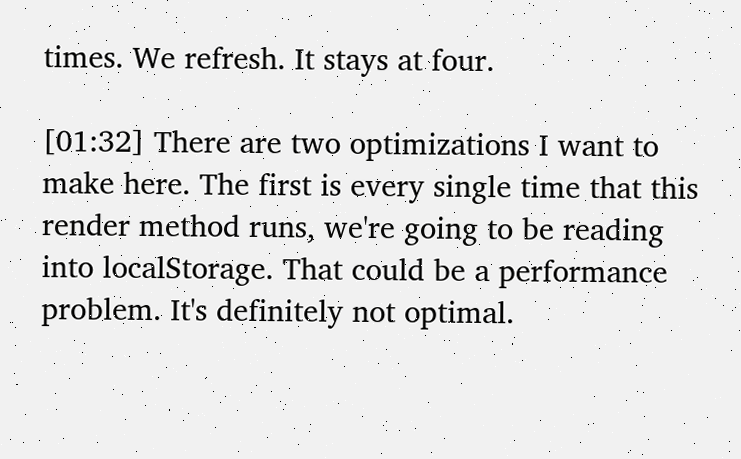times. We refresh. It stays at four.

[01:32] There are two optimizations I want to make here. The first is every single time that this render method runs, we're going to be reading into localStorage. That could be a performance problem. It's definitely not optimal.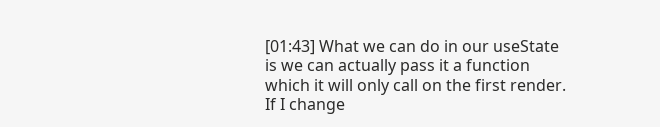[01:43] What we can do in our useState is we can actually pass it a function which it will only call on the first render. If I change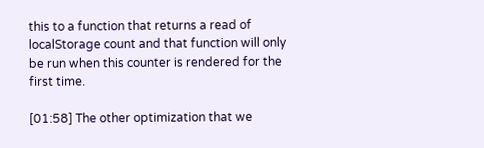this to a function that returns a read of localStorage count and that function will only be run when this counter is rendered for the first time.

[01:58] The other optimization that we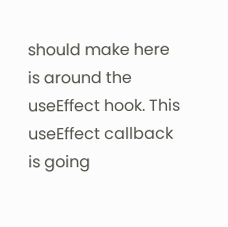should make here is around the useEffect hook. This useEffect callback is going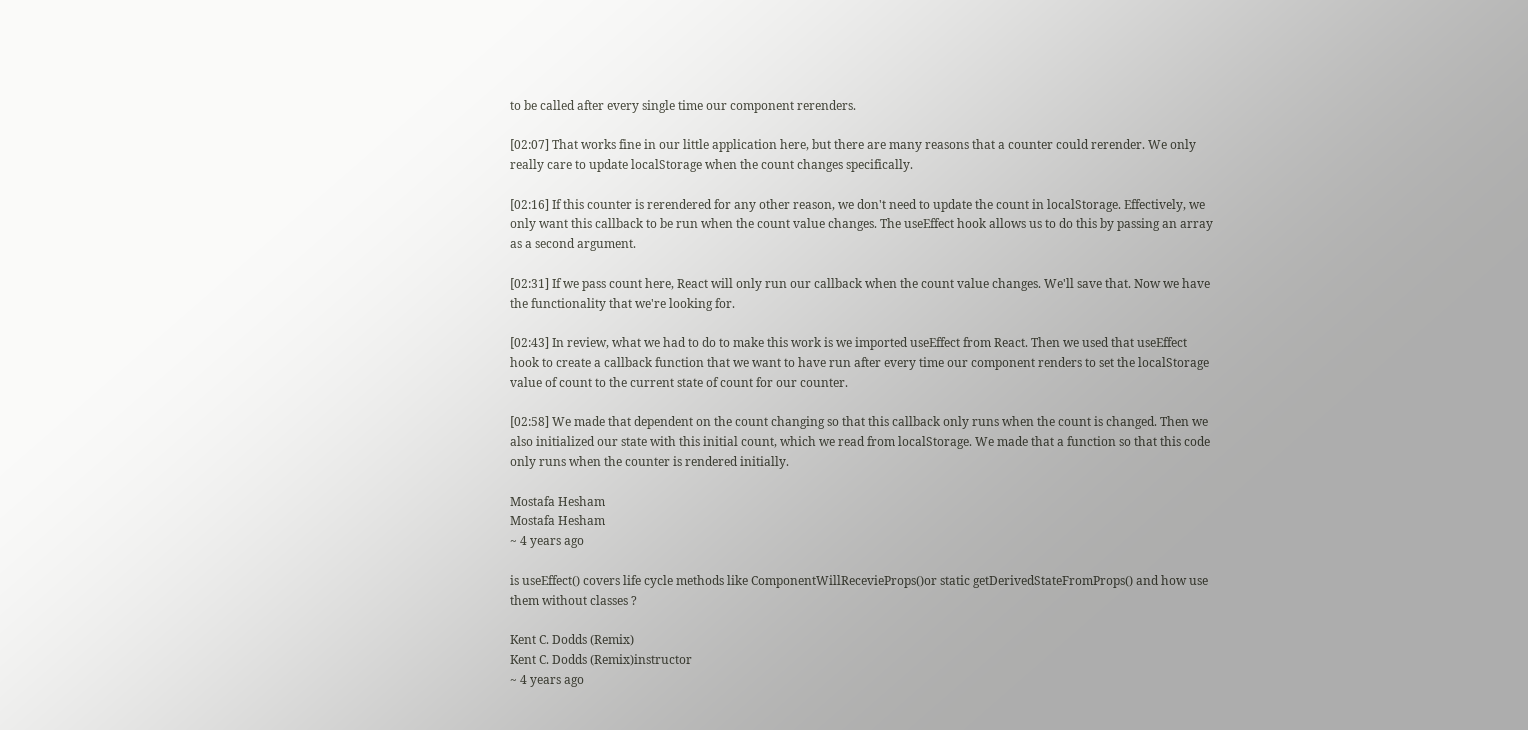to be called after every single time our component rerenders.

[02:07] That works fine in our little application here, but there are many reasons that a counter could rerender. We only really care to update localStorage when the count changes specifically.

[02:16] If this counter is rerendered for any other reason, we don't need to update the count in localStorage. Effectively, we only want this callback to be run when the count value changes. The useEffect hook allows us to do this by passing an array as a second argument.

[02:31] If we pass count here, React will only run our callback when the count value changes. We'll save that. Now we have the functionality that we're looking for.

[02:43] In review, what we had to do to make this work is we imported useEffect from React. Then we used that useEffect hook to create a callback function that we want to have run after every time our component renders to set the localStorage value of count to the current state of count for our counter.

[02:58] We made that dependent on the count changing so that this callback only runs when the count is changed. Then we also initialized our state with this initial count, which we read from localStorage. We made that a function so that this code only runs when the counter is rendered initially.

Mostafa Hesham
Mostafa Hesham
~ 4 years ago

is useEffect() covers life cycle methods like ComponentWillRecevieProps()or static getDerivedStateFromProps() and how use them without classes ?

Kent C. Dodds (Remix)
Kent C. Dodds (Remix)instructor
~ 4 years ago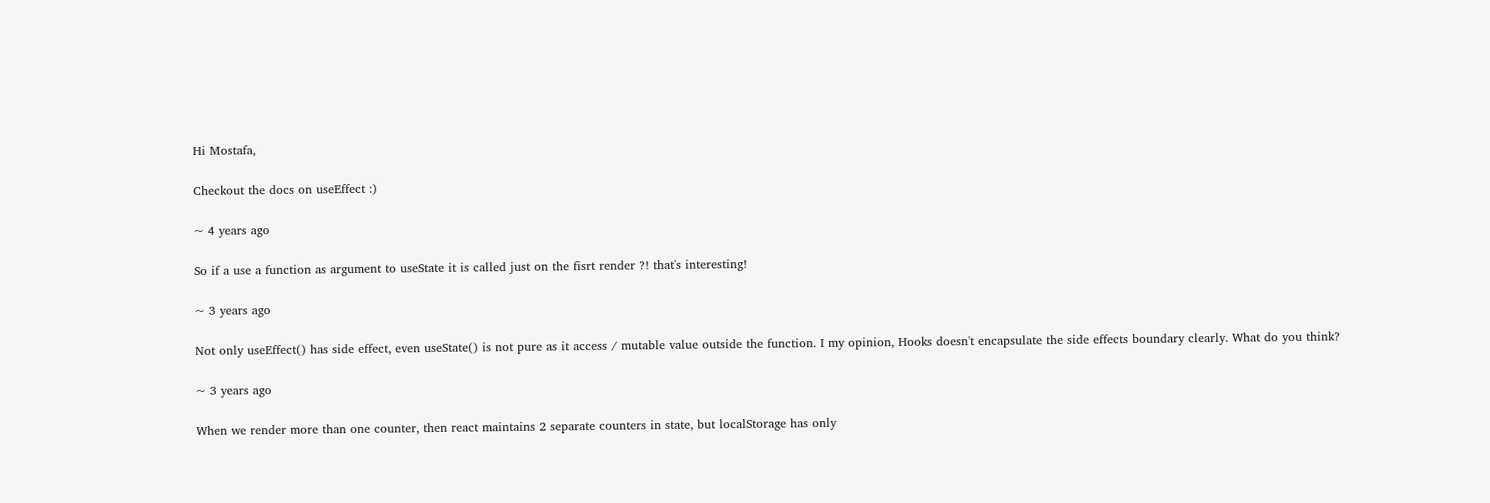Hi Mostafa,

Checkout the docs on useEffect :)

~ 4 years ago

So if a use a function as argument to useState it is called just on the fisrt render ?! that's interesting!

~ 3 years ago

Not only useEffect() has side effect, even useState() is not pure as it access / mutable value outside the function. I my opinion, Hooks doesn't encapsulate the side effects boundary clearly. What do you think?

~ 3 years ago

When we render more than one counter, then react maintains 2 separate counters in state, but localStorage has only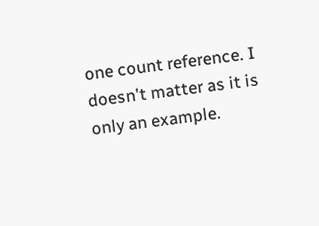one count reference. I doesn't matter as it is only an example.